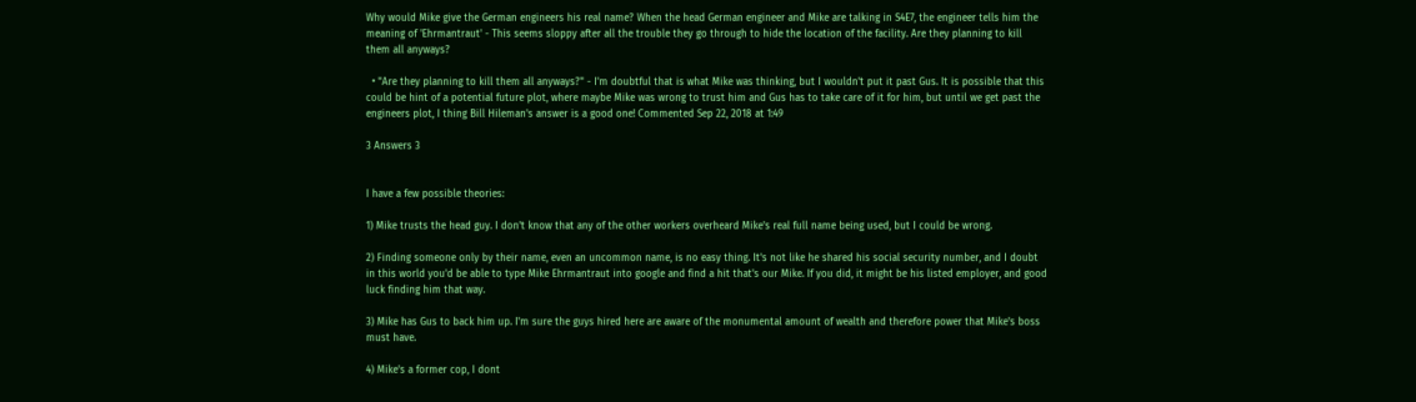Why would Mike give the German engineers his real name? When the head German engineer and Mike are talking in S4E7, the engineer tells him the meaning of 'Ehrmantraut' - This seems sloppy after all the trouble they go through to hide the location of the facility. Are they planning to kill them all anyways?

  • "Are they planning to kill them all anyways?" - I'm doubtful that is what Mike was thinking, but I wouldn't put it past Gus. It is possible that this could be hint of a potential future plot, where maybe Mike was wrong to trust him and Gus has to take care of it for him, but until we get past the engineers plot, I thing Bill Hileman's answer is a good one! Commented Sep 22, 2018 at 1:49

3 Answers 3


I have a few possible theories:

1) Mike trusts the head guy. I don't know that any of the other workers overheard Mike's real full name being used, but I could be wrong.

2) Finding someone only by their name, even an uncommon name, is no easy thing. It's not like he shared his social security number, and I doubt in this world you'd be able to type Mike Ehrmantraut into google and find a hit that's our Mike. If you did, it might be his listed employer, and good luck finding him that way.

3) Mike has Gus to back him up. I'm sure the guys hired here are aware of the monumental amount of wealth and therefore power that Mike's boss must have.

4) Mike's a former cop, I dont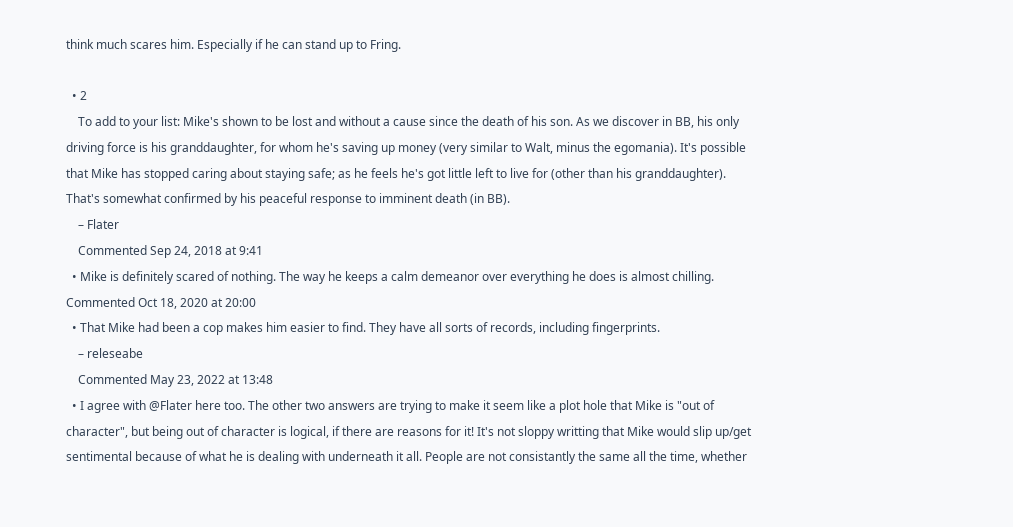think much scares him. Especially if he can stand up to Fring.

  • 2
    To add to your list: Mike's shown to be lost and without a cause since the death of his son. As we discover in BB, his only driving force is his granddaughter, for whom he's saving up money (very similar to Walt, minus the egomania). It's possible that Mike has stopped caring about staying safe; as he feels he's got little left to live for (other than his granddaughter). That's somewhat confirmed by his peaceful response to imminent death (in BB).
    – Flater
    Commented Sep 24, 2018 at 9:41
  • Mike is definitely scared of nothing. The way he keeps a calm demeanor over everything he does is almost chilling. Commented Oct 18, 2020 at 20:00
  • That Mike had been a cop makes him easier to find. They have all sorts of records, including fingerprints.
    – releseabe
    Commented May 23, 2022 at 13:48
  • I agree with @Flater here too. The other two answers are trying to make it seem like a plot hole that Mike is "out of character", but being out of character is logical, if there are reasons for it! It's not sloppy writting that Mike would slip up/get sentimental because of what he is dealing with underneath it all. People are not consistantly the same all the time, whether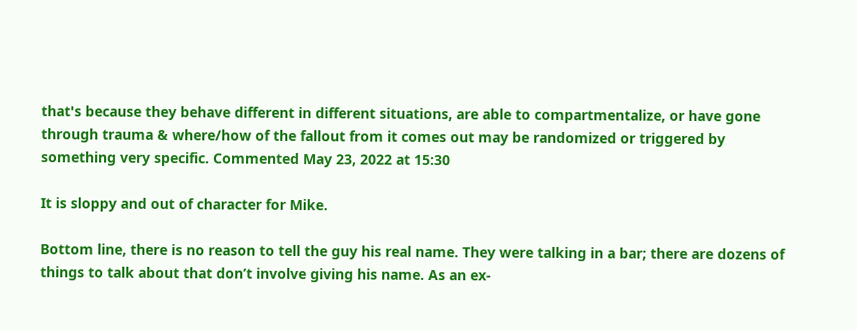that's because they behave different in different situations, are able to compartmentalize, or have gone through trauma & where/how of the fallout from it comes out may be randomized or triggered by something very specific. Commented May 23, 2022 at 15:30

It is sloppy and out of character for Mike.

Bottom line, there is no reason to tell the guy his real name. They were talking in a bar; there are dozens of things to talk about that don’t involve giving his name. As an ex-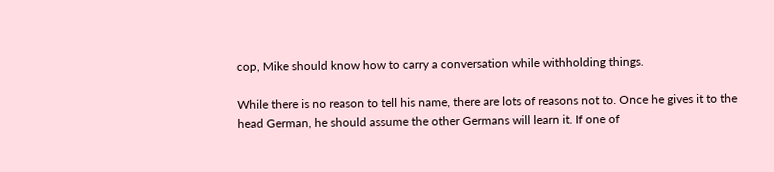cop, Mike should know how to carry a conversation while withholding things.

While there is no reason to tell his name, there are lots of reasons not to. Once he gives it to the head German, he should assume the other Germans will learn it. If one of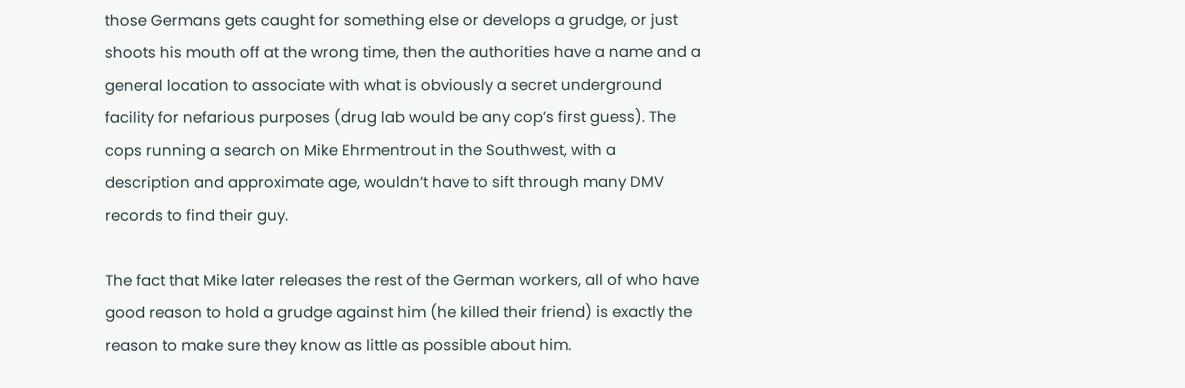those Germans gets caught for something else or develops a grudge, or just shoots his mouth off at the wrong time, then the authorities have a name and a general location to associate with what is obviously a secret underground facility for nefarious purposes (drug lab would be any cop’s first guess). The cops running a search on Mike Ehrmentrout in the Southwest, with a description and approximate age, wouldn’t have to sift through many DMV records to find their guy.

The fact that Mike later releases the rest of the German workers, all of who have good reason to hold a grudge against him (he killed their friend) is exactly the reason to make sure they know as little as possible about him.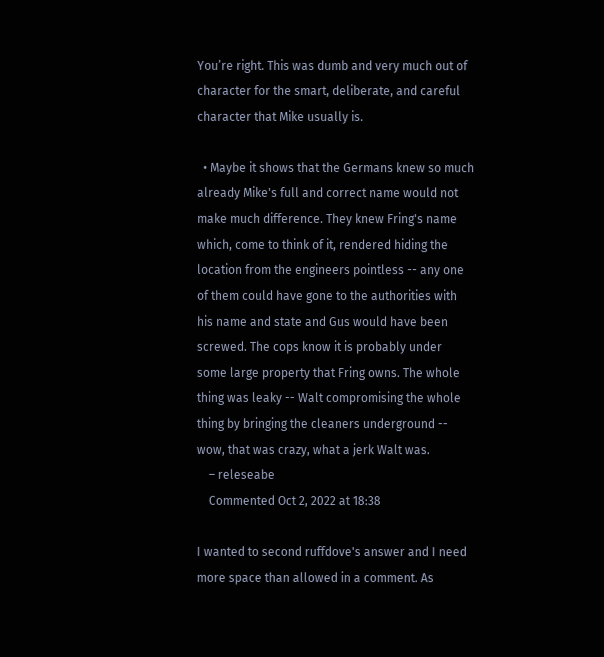You’re right. This was dumb and very much out of character for the smart, deliberate, and careful character that Mike usually is.

  • Maybe it shows that the Germans knew so much already Mike's full and correct name would not make much difference. They knew Fring's name which, come to think of it, rendered hiding the location from the engineers pointless -- any one of them could have gone to the authorities with his name and state and Gus would have been screwed. The cops know it is probably under some large property that Fring owns. The whole thing was leaky -- Walt compromising the whole thing by bringing the cleaners underground -- wow, that was crazy, what a jerk Walt was.
    – releseabe
    Commented Oct 2, 2022 at 18:38

I wanted to second ruffdove's answer and I need more space than allowed in a comment. As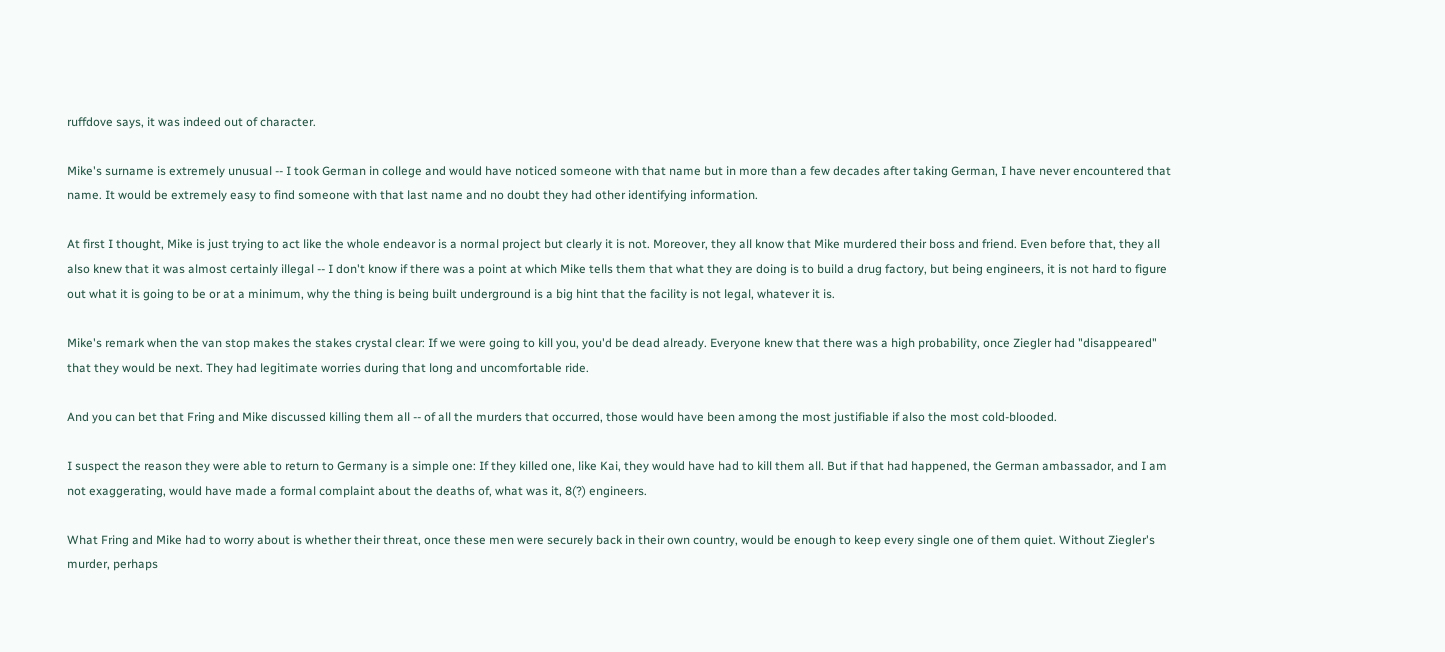ruffdove says, it was indeed out of character.

Mike's surname is extremely unusual -- I took German in college and would have noticed someone with that name but in more than a few decades after taking German, I have never encountered that name. It would be extremely easy to find someone with that last name and no doubt they had other identifying information.

At first I thought, Mike is just trying to act like the whole endeavor is a normal project but clearly it is not. Moreover, they all know that Mike murdered their boss and friend. Even before that, they all also knew that it was almost certainly illegal -- I don't know if there was a point at which Mike tells them that what they are doing is to build a drug factory, but being engineers, it is not hard to figure out what it is going to be or at a minimum, why the thing is being built underground is a big hint that the facility is not legal, whatever it is.

Mike's remark when the van stop makes the stakes crystal clear: If we were going to kill you, you'd be dead already. Everyone knew that there was a high probability, once Ziegler had "disappeared" that they would be next. They had legitimate worries during that long and uncomfortable ride.

And you can bet that Fring and Mike discussed killing them all -- of all the murders that occurred, those would have been among the most justifiable if also the most cold-blooded.

I suspect the reason they were able to return to Germany is a simple one: If they killed one, like Kai, they would have had to kill them all. But if that had happened, the German ambassador, and I am not exaggerating, would have made a formal complaint about the deaths of, what was it, 8(?) engineers.

What Fring and Mike had to worry about is whether their threat, once these men were securely back in their own country, would be enough to keep every single one of them quiet. Without Ziegler's murder, perhaps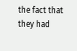the fact that they had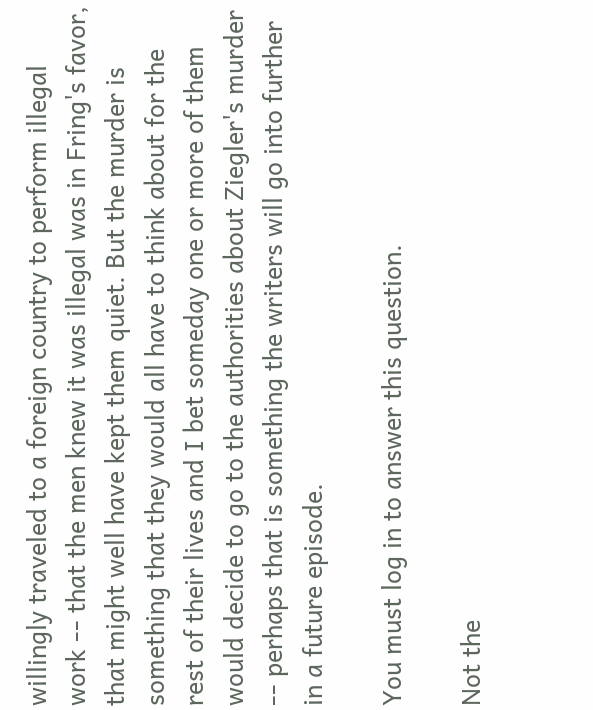willingly traveled to a foreign country to perform illegal work -- that the men knew it was illegal was in Fring's favor, that might well have kept them quiet. But the murder is something that they would all have to think about for the rest of their lives and I bet someday one or more of them would decide to go to the authorities about Ziegler's murder -- perhaps that is something the writers will go into further in a future episode.

You must log in to answer this question.

Not the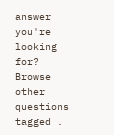answer you're looking for? Browse other questions tagged .